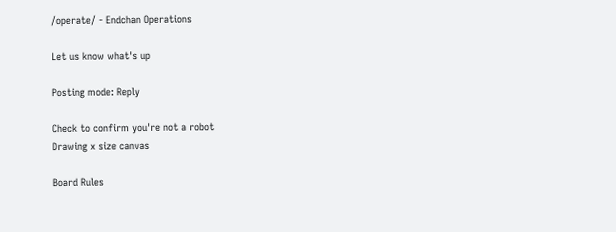/operate/ - Endchan Operations

Let us know what's up

Posting mode: Reply

Check to confirm you're not a robot
Drawing x size canvas

Board Rules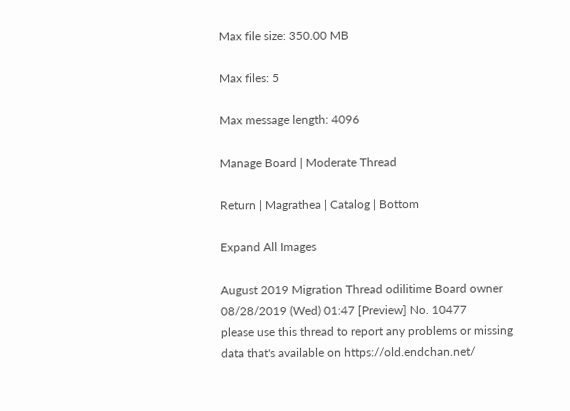Max file size: 350.00 MB

Max files: 5

Max message length: 4096

Manage Board | Moderate Thread

Return | Magrathea | Catalog | Bottom

Expand All Images

August 2019 Migration Thread odilitime Board owner 08/28/2019 (Wed) 01:47 [Preview] No. 10477
please use this thread to report any problems or missing data that's available on https://old.endchan.net/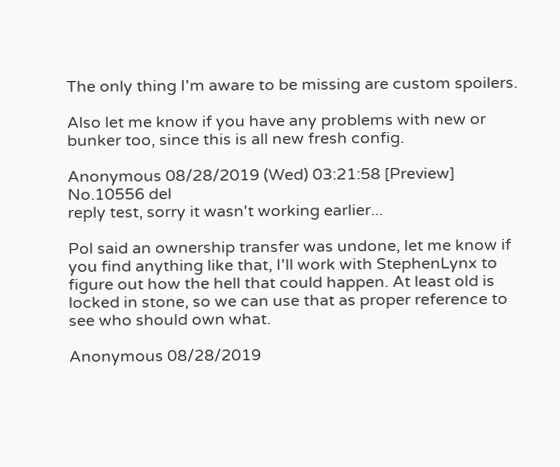The only thing I'm aware to be missing are custom spoilers.

Also let me know if you have any problems with new or bunker too, since this is all new fresh config.

Anonymous 08/28/2019 (Wed) 03:21:58 [Preview] No.10556 del
reply test, sorry it wasn't working earlier...

Pol said an ownership transfer was undone, let me know if you find anything like that, I'll work with StephenLynx to figure out how the hell that could happen. At least old is locked in stone, so we can use that as proper reference to see who should own what.

Anonymous 08/28/2019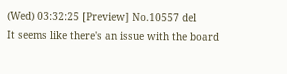(Wed) 03:32:25 [Preview] No.10557 del
It seems like there's an issue with the board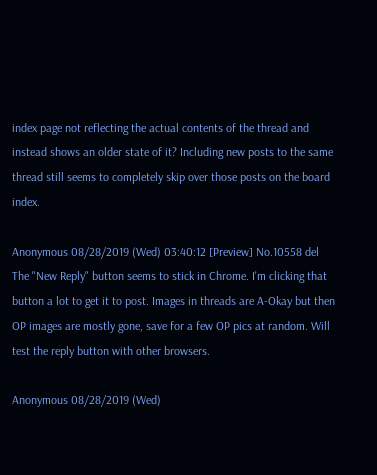index page not reflecting the actual contents of the thread and instead shows an older state of it? Including new posts to the same thread still seems to completely skip over those posts on the board index.

Anonymous 08/28/2019 (Wed) 03:40:12 [Preview] No.10558 del
The "New Reply" button seems to stick in Chrome. I'm clicking that button a lot to get it to post. Images in threads are A-Okay but then OP images are mostly gone, save for a few OP pics at random. Will test the reply button with other browsers.

Anonymous 08/28/2019 (Wed)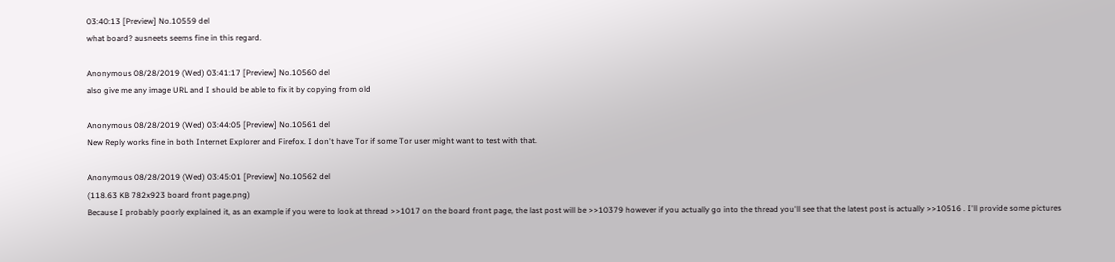03:40:13 [Preview] No.10559 del
what board? ausneets seems fine in this regard.

Anonymous 08/28/2019 (Wed) 03:41:17 [Preview] No.10560 del
also give me any image URL and I should be able to fix it by copying from old

Anonymous 08/28/2019 (Wed) 03:44:05 [Preview] No.10561 del
New Reply works fine in both Internet Explorer and Firefox. I don't have Tor if some Tor user might want to test with that.

Anonymous 08/28/2019 (Wed) 03:45:01 [Preview] No.10562 del
(118.63 KB 782x923 board front page.png)
Because I probably poorly explained it, as an example if you were to look at thread >>1017 on the board front page, the last post will be >>10379 however if you actually go into the thread you'll see that the latest post is actually >>10516 . I'll provide some pictures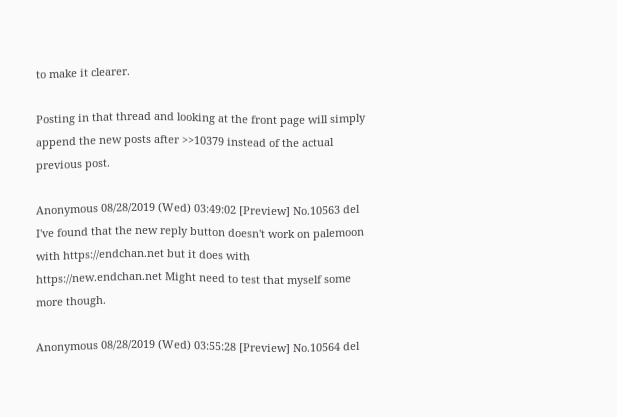to make it clearer.

Posting in that thread and looking at the front page will simply append the new posts after >>10379 instead of the actual previous post.

Anonymous 08/28/2019 (Wed) 03:49:02 [Preview] No.10563 del
I've found that the new reply button doesn't work on palemoon with https://endchan.net but it does with https://new.endchan.net Might need to test that myself some more though.

Anonymous 08/28/2019 (Wed) 03:55:28 [Preview] No.10564 del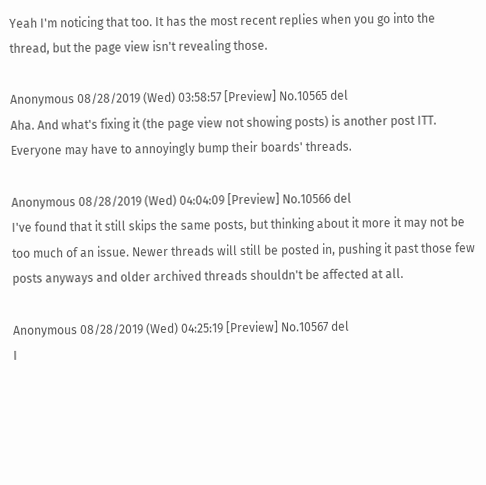Yeah I'm noticing that too. It has the most recent replies when you go into the thread, but the page view isn't revealing those.

Anonymous 08/28/2019 (Wed) 03:58:57 [Preview] No.10565 del
Aha. And what's fixing it (the page view not showing posts) is another post ITT. Everyone may have to annoyingly bump their boards' threads.

Anonymous 08/28/2019 (Wed) 04:04:09 [Preview] No.10566 del
I've found that it still skips the same posts, but thinking about it more it may not be too much of an issue. Newer threads will still be posted in, pushing it past those few posts anyways and older archived threads shouldn't be affected at all.

Anonymous 08/28/2019 (Wed) 04:25:19 [Preview] No.10567 del
I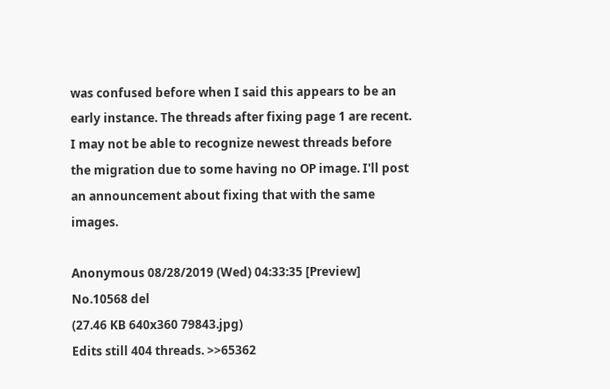was confused before when I said this appears to be an early instance. The threads after fixing page 1 are recent. I may not be able to recognize newest threads before the migration due to some having no OP image. I'll post an announcement about fixing that with the same images.

Anonymous 08/28/2019 (Wed) 04:33:35 [Preview] No.10568 del
(27.46 KB 640x360 79843.jpg)
Edits still 404 threads. >>65362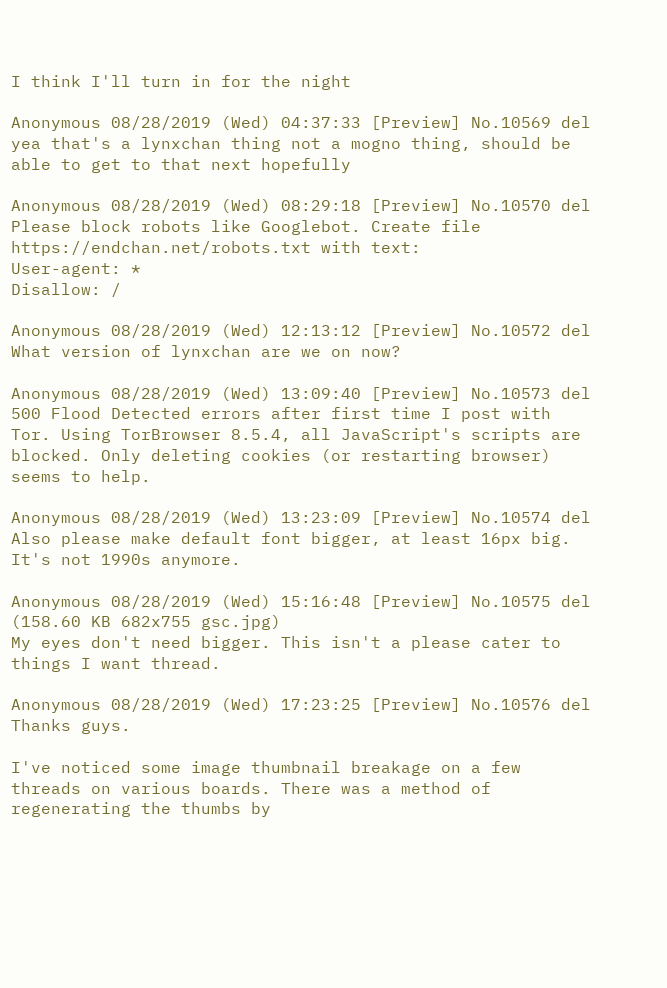I think I'll turn in for the night

Anonymous 08/28/2019 (Wed) 04:37:33 [Preview] No.10569 del
yea that's a lynxchan thing not a mogno thing, should be able to get to that next hopefully

Anonymous 08/28/2019 (Wed) 08:29:18 [Preview] No.10570 del
Please block robots like Googlebot. Create file https://endchan.net/robots.txt with text:
User-agent: *
Disallow: /

Anonymous 08/28/2019 (Wed) 12:13:12 [Preview] No.10572 del
What version of lynxchan are we on now?

Anonymous 08/28/2019 (Wed) 13:09:40 [Preview] No.10573 del
500 Flood Detected errors after first time I post with Tor. Using TorBrowser 8.5.4, all JavaScript's scripts are blocked. Only deleting cookies (or restarting browser) seems to help.

Anonymous 08/28/2019 (Wed) 13:23:09 [Preview] No.10574 del
Also please make default font bigger, at least 16px big. It's not 1990s anymore.

Anonymous 08/28/2019 (Wed) 15:16:48 [Preview] No.10575 del
(158.60 KB 682x755 gsc.jpg)
My eyes don't need bigger. This isn't a please cater to things I want thread.

Anonymous 08/28/2019 (Wed) 17:23:25 [Preview] No.10576 del
Thanks guys.

I've noticed some image thumbnail breakage on a few threads on various boards. There was a method of regenerating the thumbs by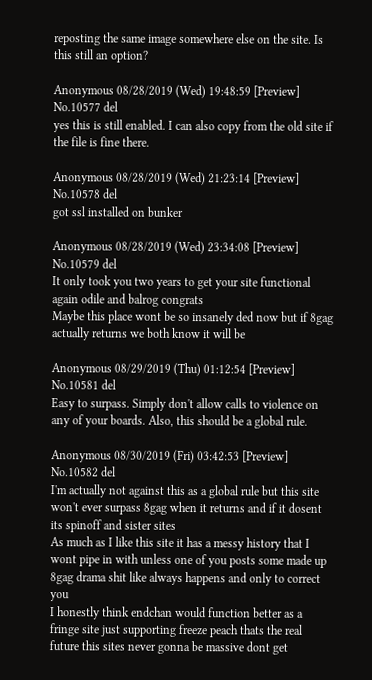reposting the same image somewhere else on the site. Is this still an option?

Anonymous 08/28/2019 (Wed) 19:48:59 [Preview] No.10577 del
yes this is still enabled. I can also copy from the old site if the file is fine there.

Anonymous 08/28/2019 (Wed) 21:23:14 [Preview] No.10578 del
got ssl installed on bunker

Anonymous 08/28/2019 (Wed) 23:34:08 [Preview] No.10579 del
It only took you two years to get your site functional again odile and balrog congrats
Maybe this place wont be so insanely ded now but if 8gag actually returns we both know it will be

Anonymous 08/29/2019 (Thu) 01:12:54 [Preview] No.10581 del
Easy to surpass. Simply don't allow calls to violence on any of your boards. Also, this should be a global rule.

Anonymous 08/30/2019 (Fri) 03:42:53 [Preview] No.10582 del
I'm actually not against this as a global rule but this site won't ever surpass 8gag when it returns and if it dosent its spinoff and sister sites
As much as I like this site it has a messy history that I wont pipe in with unless one of you posts some made up 8gag drama shit like always happens and only to correct you
I honestly think endchan would function better as a fringe site just supporting freeze peach thats the real future this sites never gonna be massive dont get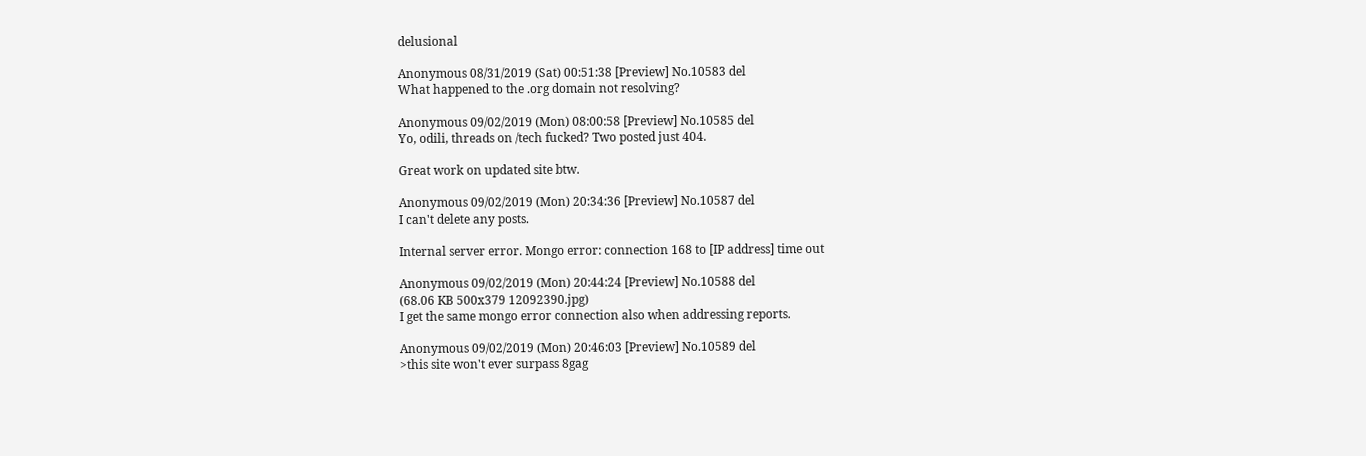delusional

Anonymous 08/31/2019 (Sat) 00:51:38 [Preview] No.10583 del
What happened to the .org domain not resolving?

Anonymous 09/02/2019 (Mon) 08:00:58 [Preview] No.10585 del
Yo, odili, threads on /tech fucked? Two posted just 404.

Great work on updated site btw.

Anonymous 09/02/2019 (Mon) 20:34:36 [Preview] No.10587 del
I can't delete any posts.

Internal server error. Mongo error: connection 168 to [IP address] time out

Anonymous 09/02/2019 (Mon) 20:44:24 [Preview] No.10588 del
(68.06 KB 500x379 12092390.jpg)
I get the same mongo error connection also when addressing reports.

Anonymous 09/02/2019 (Mon) 20:46:03 [Preview] No.10589 del
>this site won't ever surpass 8gag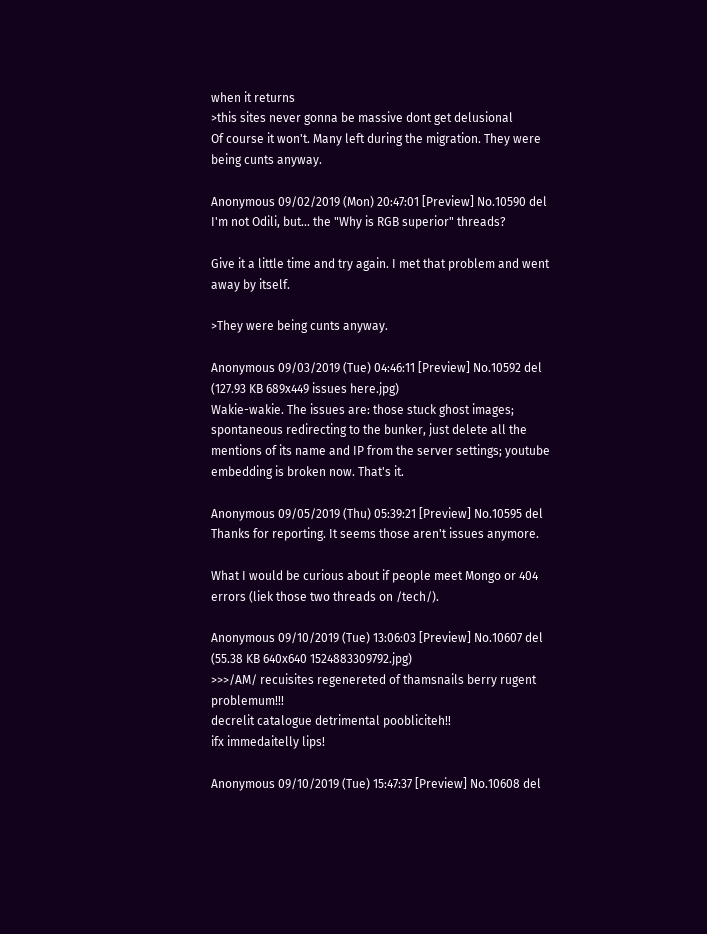when it returns
>this sites never gonna be massive dont get delusional
Of course it won't. Many left during the migration. They were being cunts anyway.

Anonymous 09/02/2019 (Mon) 20:47:01 [Preview] No.10590 del
I'm not Odili, but... the "Why is RGB superior" threads?

Give it a little time and try again. I met that problem and went away by itself.

>They were being cunts anyway.

Anonymous 09/03/2019 (Tue) 04:46:11 [Preview] No.10592 del
(127.93 KB 689x449 issues here.jpg)
Wakie-wakie. The issues are: those stuck ghost images; spontaneous redirecting to the bunker, just delete all the mentions of its name and IP from the server settings; youtube embedding is broken now. That's it.

Anonymous 09/05/2019 (Thu) 05:39:21 [Preview] No.10595 del
Thanks for reporting. It seems those aren't issues anymore.

What I would be curious about if people meet Mongo or 404 errors (liek those two threads on /tech/).

Anonymous 09/10/2019 (Tue) 13:06:03 [Preview] No.10607 del
(55.38 KB 640x640 1524883309792.jpg)
>>>/AM/ recuisites regenereted of thamsnails berry rugent problemum!!!
decrelit catalogue detrimental poobliciteh!!
ifx immedaitelly lips!

Anonymous 09/10/2019 (Tue) 15:47:37 [Preview] No.10608 del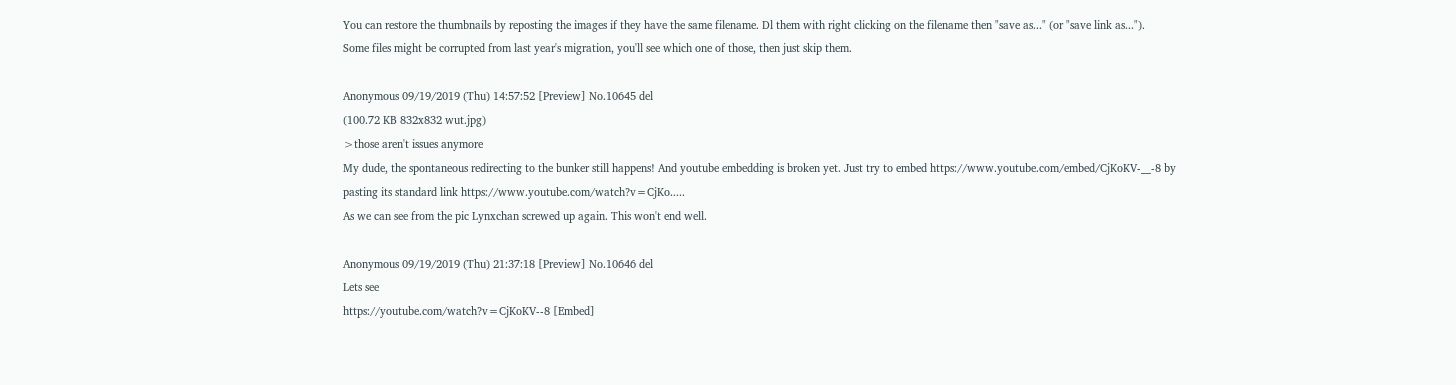You can restore the thumbnails by reposting the images if they have the same filename. Dl them with right clicking on the filename then "save as..." (or "save link as...").
Some files might be corrupted from last year's migration, you'll see which one of those, then just skip them.

Anonymous 09/19/2019 (Thu) 14:57:52 [Preview] No.10645 del
(100.72 KB 832x832 wut.jpg)
>those aren't issues anymore
My dude, the spontaneous redirecting to the bunker still happens! And youtube embedding is broken yet. Just try to embed https://www.youtube.com/embed/CjKoKV-__-8 by pasting its standard link https://www.youtube.com/watch?v=CjKo.....
As we can see from the pic Lynxchan screwed up again. This won't end well.

Anonymous 09/19/2019 (Thu) 21:37:18 [Preview] No.10646 del
Lets see
https://youtube.com/watch?v=CjKoKV--8 [Embed]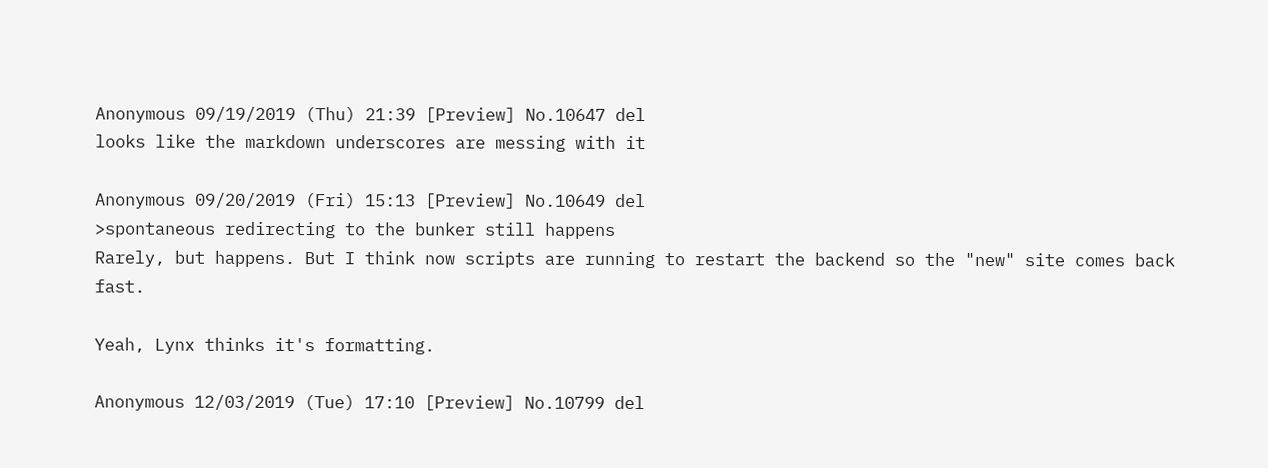Anonymous 09/19/2019 (Thu) 21:39 [Preview] No.10647 del
looks like the markdown underscores are messing with it

Anonymous 09/20/2019 (Fri) 15:13 [Preview] No.10649 del
>spontaneous redirecting to the bunker still happens
Rarely, but happens. But I think now scripts are running to restart the backend so the "new" site comes back fast.

Yeah, Lynx thinks it's formatting.

Anonymous 12/03/2019 (Tue) 17:10 [Preview] No.10799 del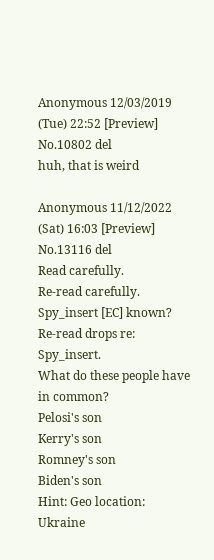Anonymous 12/03/2019 (Tue) 22:52 [Preview] No.10802 del
huh, that is weird

Anonymous 11/12/2022 (Sat) 16:03 [Preview] No.13116 del
Read carefully.
Re-read carefully.
Spy_insert [EC] known?
Re-read drops re: Spy_insert.
What do these people have in common?
Pelosi's son
Kerry's son
Romney's son
Biden's son
Hint: Geo location: Ukraine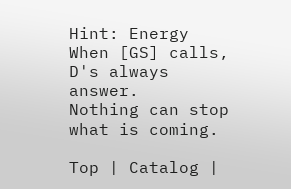Hint: Energy
When [GS] calls, D's always answer.
Nothing can stop what is coming.

Top | Catalog |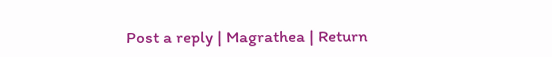Post a reply | Magrathea | Return